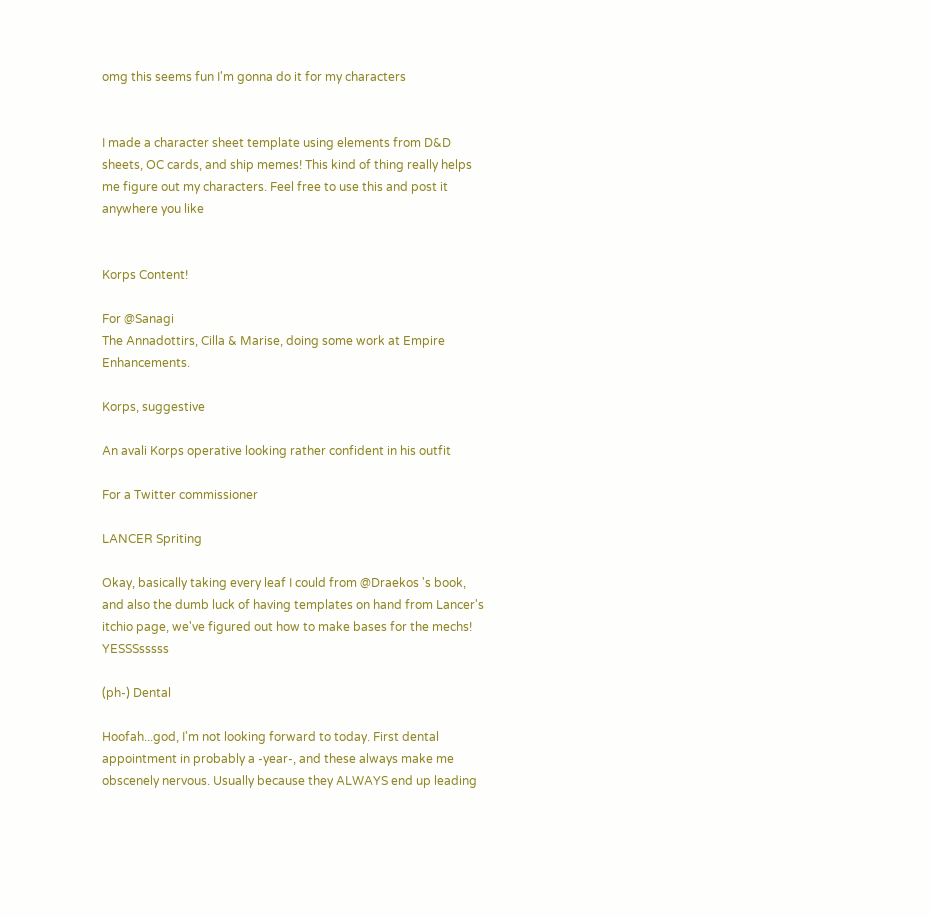omg this seems fun I'm gonna do it for my characters


I made a character sheet template using elements from D&D sheets, OC cards, and ship memes! This kind of thing really helps me figure out my characters. Feel free to use this and post it anywhere you like


Korps Content!

For @Sanagi
The Annadottirs, Cilla & Marise, doing some work at Empire Enhancements.

Korps, suggestive

An avali Korps operative looking rather confident in his outfit

For a Twitter commissioner

LANCER Spriting

Okay, basically taking every leaf I could from @Draekos 's book, and also the dumb luck of having templates on hand from Lancer's itchio page, we've figured out how to make bases for the mechs! YESSSsssss

(ph-) Dental

Hoofah...god, I'm not looking forward to today. First dental appointment in probably a -year-, and these always make me obscenely nervous. Usually because they ALWAYS end up leading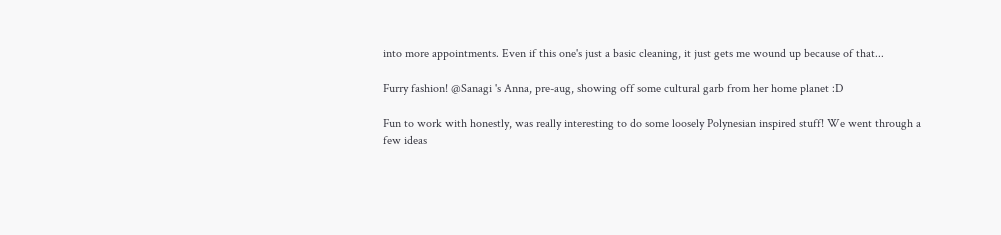into more appointments. Even if this one's just a basic cleaning, it just gets me wound up because of that...

Furry fashion! @Sanagi 's Anna, pre-aug, showing off some cultural garb from her home planet :D

Fun to work with honestly, was really interesting to do some loosely Polynesian inspired stuff! We went through a few ideas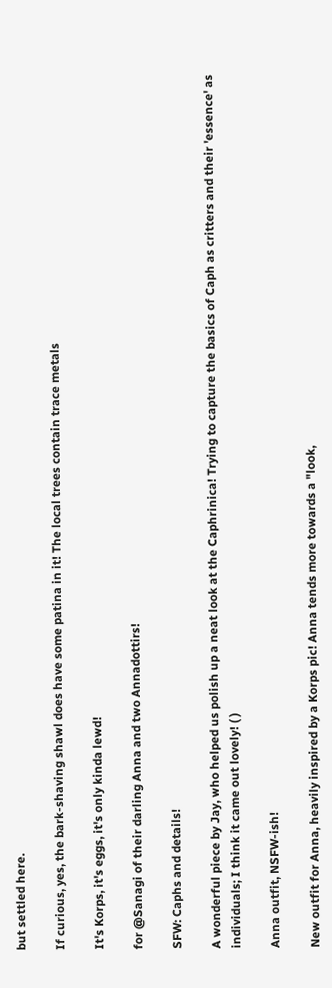but settled here.

If curious, yes, the bark-shaving shawl does have some patina in it! The local trees contain trace metals

It's Korps, it's eggs, it's only kinda lewd!

for @Sanagi of their darling Anna and two Annadottirs!

SFW: Caphs and details!

A wonderful piece by Jay, who helped us polish up a neat look at the Caphrinica! Trying to capture the basics of Caph as critters and their 'essence' as individuals; I think it came out lovely! ( )

Anna outfit, NSFW-ish!

New outfit for Anna, heavily inspired by a Korps pic! Anna tends more towards a "look,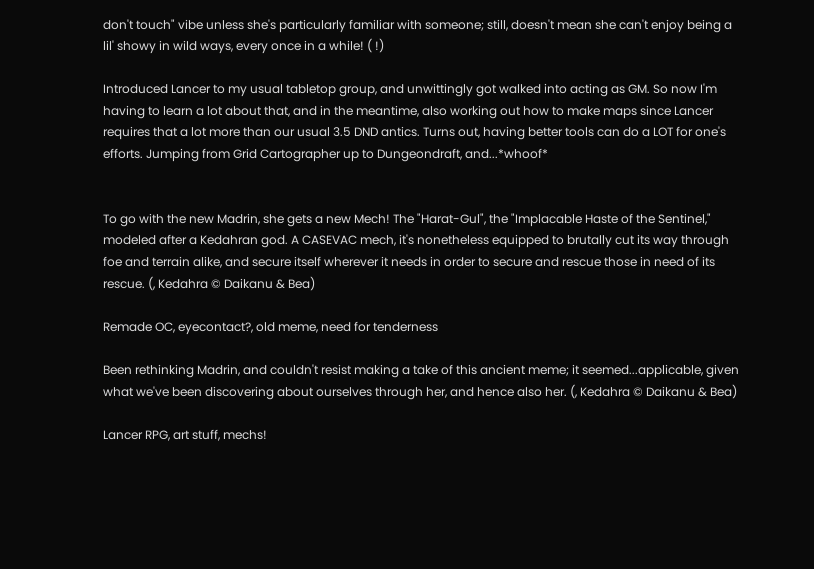don't touch" vibe unless she's particularly familiar with someone; still, doesn't mean she can't enjoy being a lil' showy in wild ways, every once in a while! ( !)

Introduced Lancer to my usual tabletop group, and unwittingly got walked into acting as GM. So now I'm having to learn a lot about that, and in the meantime, also working out how to make maps since Lancer requires that a lot more than our usual 3.5 DND antics. Turns out, having better tools can do a LOT for one's efforts. Jumping from Grid Cartographer up to Dungeondraft, and...*whoof*


To go with the new Madrin, she gets a new Mech! The "Harat-Gul", the "Implacable Haste of the Sentinel," modeled after a Kedahran god. A CASEVAC mech, it's nonetheless equipped to brutally cut its way through foe and terrain alike, and secure itself wherever it needs in order to secure and rescue those in need of its rescue. (, Kedahra © Daikanu & Bea)

Remade OC, eyecontact?, old meme, need for tenderness

Been rethinking Madrin, and couldn't resist making a take of this ancient meme; it seemed...applicable, given what we've been discovering about ourselves through her, and hence also her. (, Kedahra © Daikanu & Bea)

Lancer RPG, art stuff, mechs!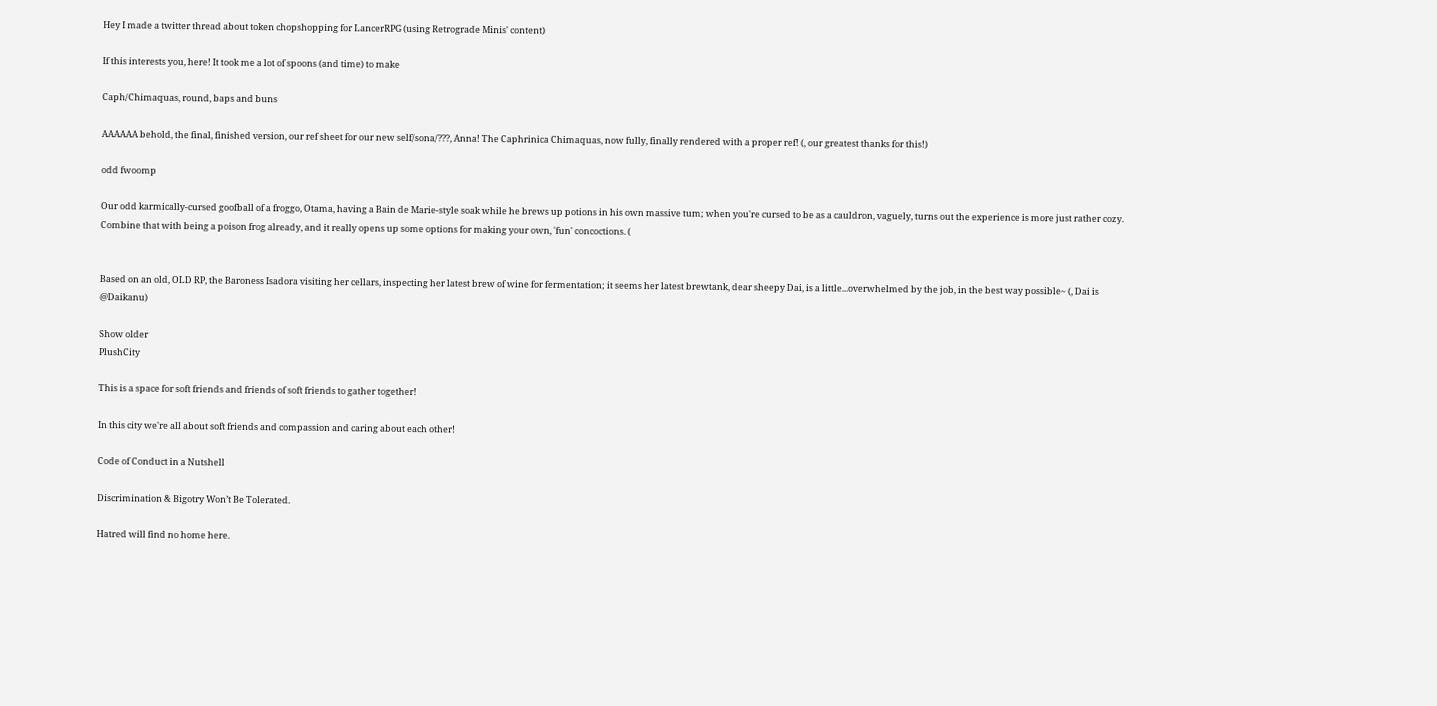Hey I made a twitter thread about token chopshopping for LancerRPG (using Retrograde Minis' content)

If this interests you, here! It took me a lot of spoons (and time) to make

Caph/Chimaquas, round, baps and buns

AAAAAA behold, the final, finished version, our ref sheet for our new self/sona/???, Anna! The Caphrinica Chimaquas, now fully, finally rendered with a proper ref! (, our greatest thanks for this!)

odd fwoomp

Our odd karmically-cursed goofball of a froggo, Otama, having a Bain de Marie-style soak while he brews up potions in his own massive tum; when you're cursed to be as a cauldron, vaguely, turns out the experience is more just rather cozy. Combine that with being a poison frog already, and it really opens up some options for making your own, 'fun' concoctions. (


Based on an old, OLD RP, the Baroness Isadora visiting her cellars, inspecting her latest brew of wine for fermentation; it seems her latest brewtank, dear sheepy Dai, is a little...overwhelmed by the job, in the best way possible~ (, Dai is @Daikanu)

Show older
PlushCity

This is a space for soft friends and friends of soft friends to gather together!

In this city we're all about soft friends and compassion and caring about each other!

Code of Conduct in a Nutshell

Discrimination & Bigotry Won’t Be Tolerated.

Hatred will find no home here.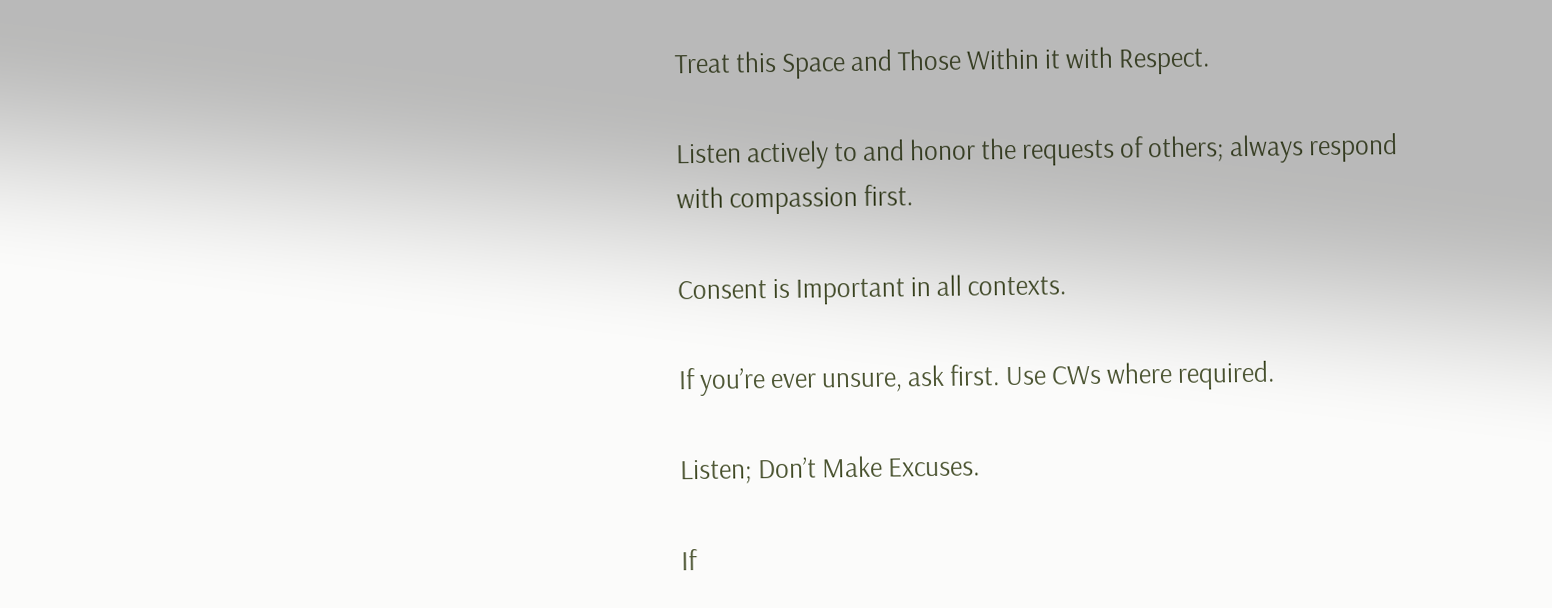Treat this Space and Those Within it with Respect.

Listen actively to and honor the requests of others; always respond with compassion first.

Consent is Important in all contexts.

If you’re ever unsure, ask first. Use CWs where required.

Listen; Don’t Make Excuses.

If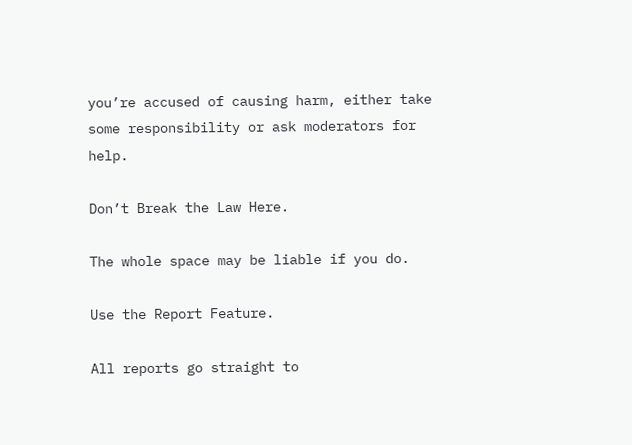you’re accused of causing harm, either take some responsibility or ask moderators for help.

Don’t Break the Law Here.

The whole space may be liable if you do.

Use the Report Feature.

All reports go straight to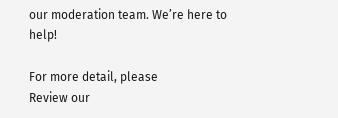our moderation team. We’re here to help!

For more detail, please
Review our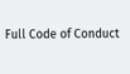Full Code of Conduct